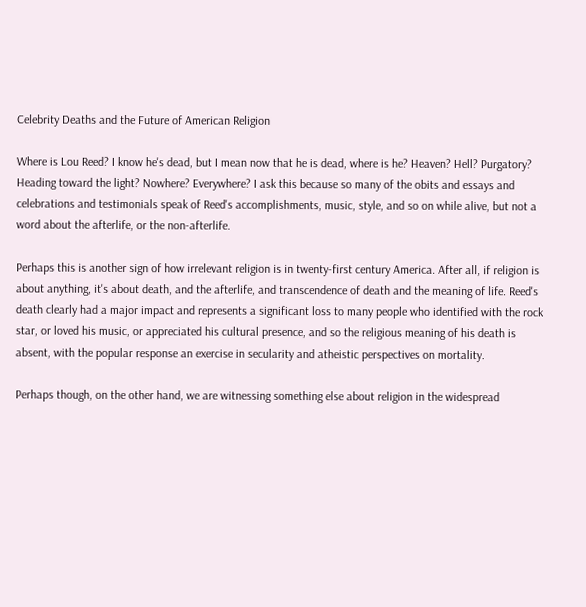Celebrity Deaths and the Future of American Religion

Where is Lou Reed? I know he's dead, but I mean now that he is dead, where is he? Heaven? Hell? Purgatory? Heading toward the light? Nowhere? Everywhere? I ask this because so many of the obits and essays and celebrations and testimonials speak of Reed's accomplishments, music, style, and so on while alive, but not a word about the afterlife, or the non-afterlife.

Perhaps this is another sign of how irrelevant religion is in twenty-first century America. After all, if religion is about anything, it's about death, and the afterlife, and transcendence of death and the meaning of life. Reed's death clearly had a major impact and represents a significant loss to many people who identified with the rock star, or loved his music, or appreciated his cultural presence, and so the religious meaning of his death is absent, with the popular response an exercise in secularity and atheistic perspectives on mortality.

Perhaps though, on the other hand, we are witnessing something else about religion in the widespread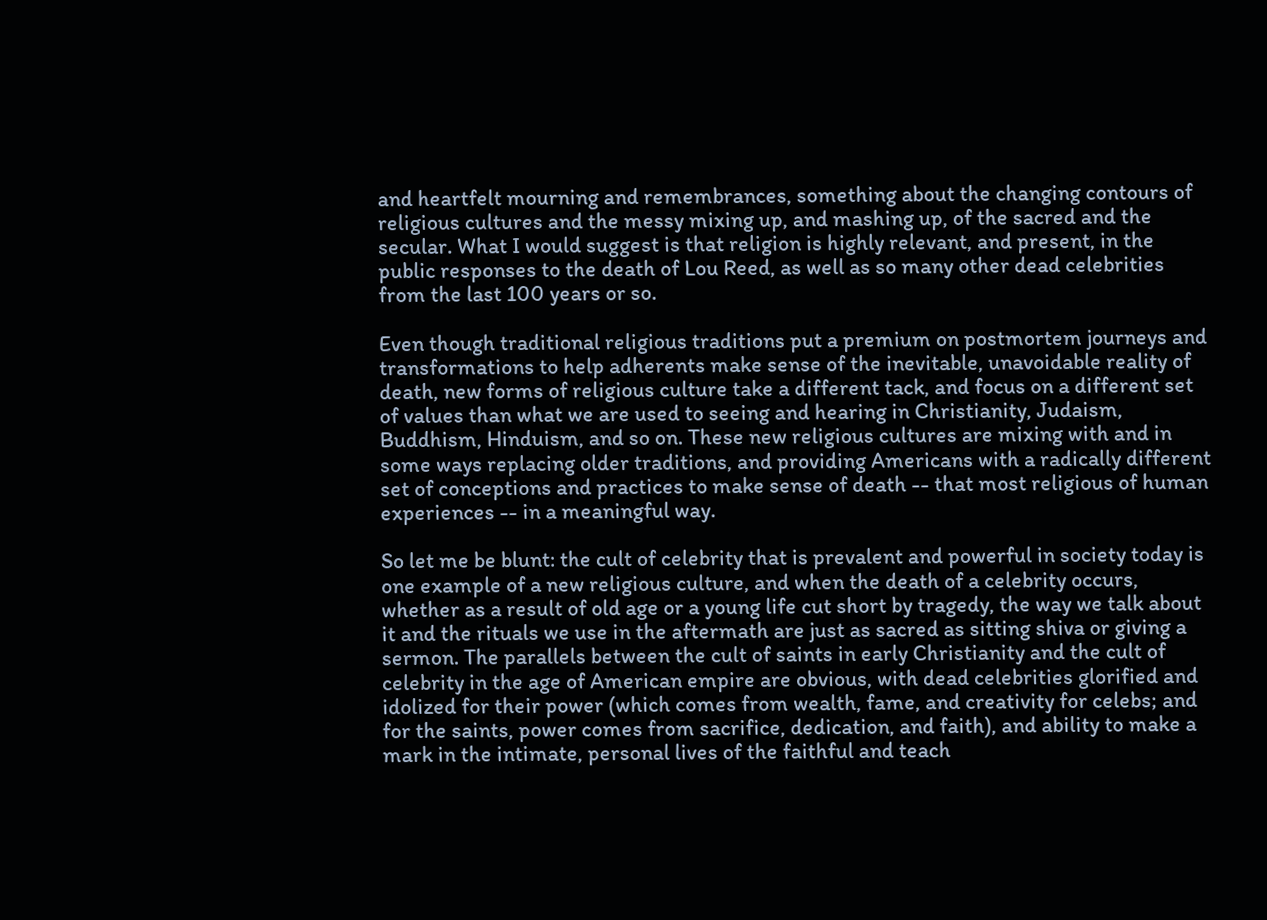and heartfelt mourning and remembrances, something about the changing contours of religious cultures and the messy mixing up, and mashing up, of the sacred and the secular. What I would suggest is that religion is highly relevant, and present, in the public responses to the death of Lou Reed, as well as so many other dead celebrities from the last 100 years or so.

Even though traditional religious traditions put a premium on postmortem journeys and transformations to help adherents make sense of the inevitable, unavoidable reality of death, new forms of religious culture take a different tack, and focus on a different set of values than what we are used to seeing and hearing in Christianity, Judaism, Buddhism, Hinduism, and so on. These new religious cultures are mixing with and in some ways replacing older traditions, and providing Americans with a radically different set of conceptions and practices to make sense of death -- that most religious of human experiences -- in a meaningful way.

So let me be blunt: the cult of celebrity that is prevalent and powerful in society today is one example of a new religious culture, and when the death of a celebrity occurs, whether as a result of old age or a young life cut short by tragedy, the way we talk about it and the rituals we use in the aftermath are just as sacred as sitting shiva or giving a sermon. The parallels between the cult of saints in early Christianity and the cult of celebrity in the age of American empire are obvious, with dead celebrities glorified and idolized for their power (which comes from wealth, fame, and creativity for celebs; and for the saints, power comes from sacrifice, dedication, and faith), and ability to make a mark in the intimate, personal lives of the faithful and teach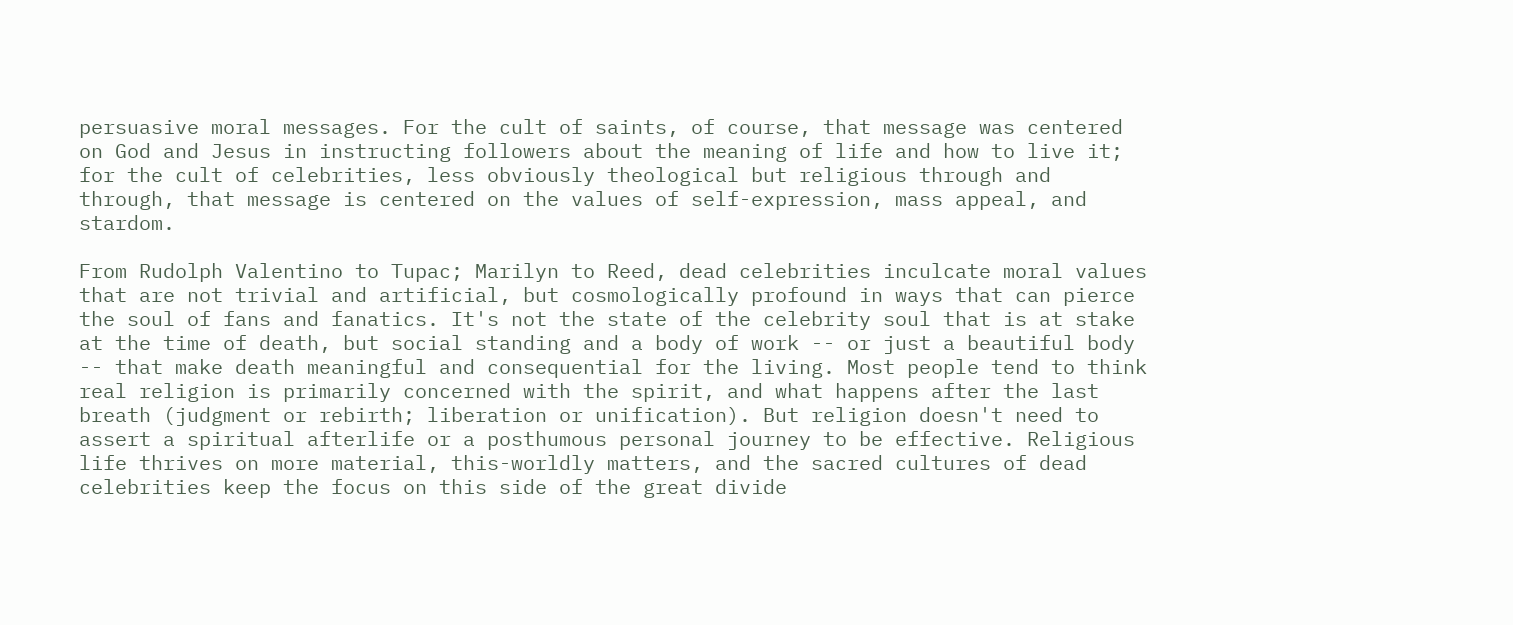persuasive moral messages. For the cult of saints, of course, that message was centered on God and Jesus in instructing followers about the meaning of life and how to live it; for the cult of celebrities, less obviously theological but religious through and through, that message is centered on the values of self-expression, mass appeal, and stardom.

From Rudolph Valentino to Tupac; Marilyn to Reed, dead celebrities inculcate moral values that are not trivial and artificial, but cosmologically profound in ways that can pierce the soul of fans and fanatics. It's not the state of the celebrity soul that is at stake at the time of death, but social standing and a body of work -- or just a beautiful body -- that make death meaningful and consequential for the living. Most people tend to think real religion is primarily concerned with the spirit, and what happens after the last breath (judgment or rebirth; liberation or unification). But religion doesn't need to assert a spiritual afterlife or a posthumous personal journey to be effective. Religious life thrives on more material, this-worldly matters, and the sacred cultures of dead celebrities keep the focus on this side of the great divide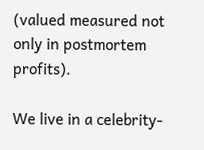(valued measured not only in postmortem profits).

We live in a celebrity-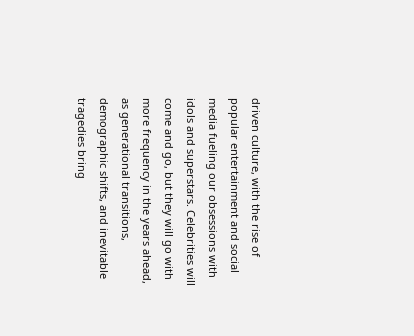driven culture, with the rise of popular entertainment and social media fueling our obsessions with idols and superstars. Celebrities will come and go, but they will go with more frequency in the years ahead, as generational transitions, demographic shifts, and inevitable tragedies bring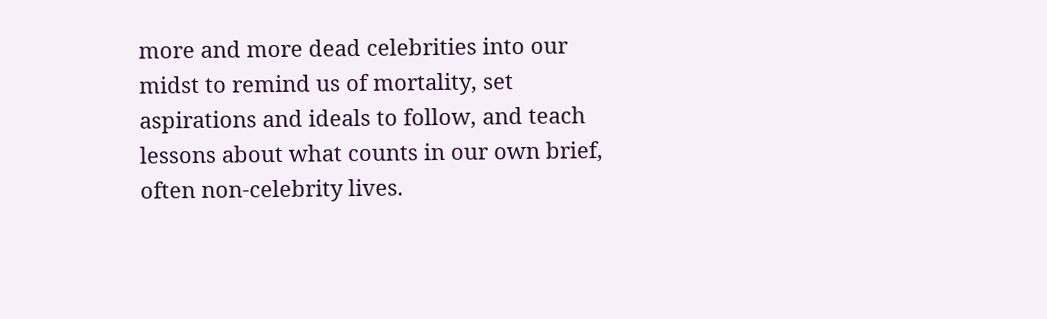more and more dead celebrities into our midst to remind us of mortality, set aspirations and ideals to follow, and teach lessons about what counts in our own brief, often non-celebrity lives.